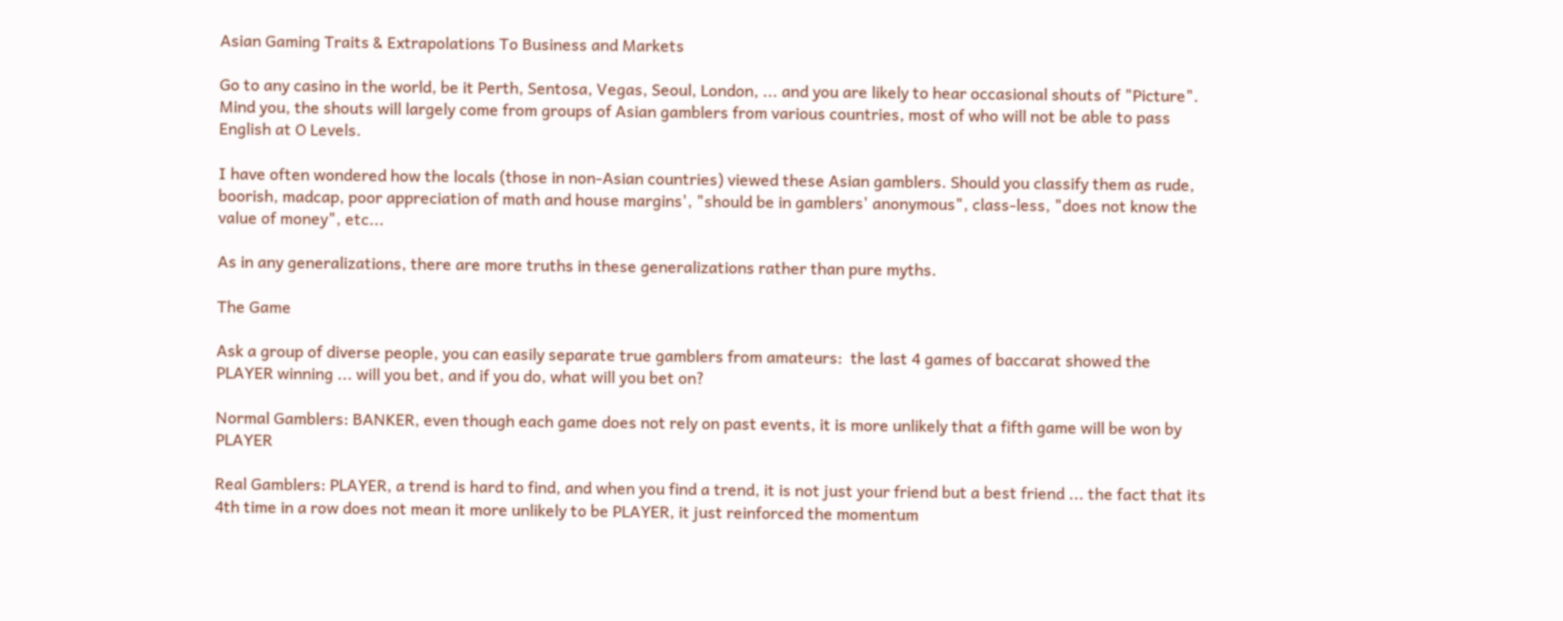Asian Gaming Traits & Extrapolations To Business and Markets

Go to any casino in the world, be it Perth, Sentosa, Vegas, Seoul, London, ... and you are likely to hear occasional shouts of "Picture". Mind you, the shouts will largely come from groups of Asian gamblers from various countries, most of who will not be able to pass English at O Levels.

I have often wondered how the locals (those in non-Asian countries) viewed these Asian gamblers. Should you classify them as rude, boorish, madcap, poor appreciation of math and house margins', "should be in gamblers' anonymous", class-less, "does not know the value of money", etc...

As in any generalizations, there are more truths in these generalizations rather than pure myths.

The Game

Ask a group of diverse people, you can easily separate true gamblers from amateurs:  the last 4 games of baccarat showed the PLAYER winning ... will you bet, and if you do, what will you bet on?

Normal Gamblers: BANKER, even though each game does not rely on past events, it is more unlikely that a fifth game will be won by PLAYER

Real Gamblers: PLAYER, a trend is hard to find, and when you find a trend, it is not just your friend but a best friend ... the fact that its 4th time in a row does not mean it more unlikely to be PLAYER, it just reinforced the momentum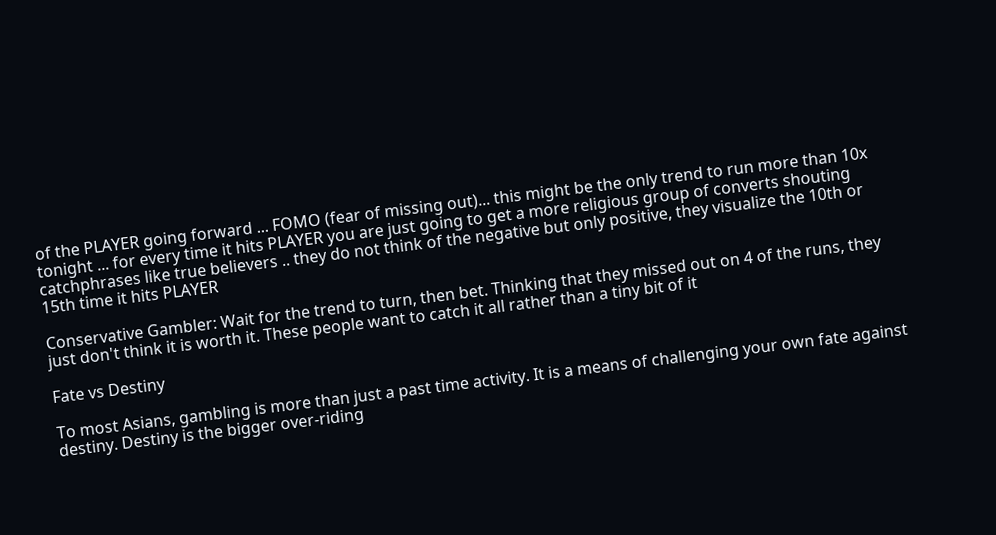of the PLAYER going forward ... FOMO (fear of missing out)... this might be the only trend to run more than 10x tonight ... for every time it hits PLAYER you are just going to get a more religious group of converts shouting catchphrases like true believers .. they do not think of the negative but only positive, they visualize the 10th or 15th time it hits PLAYER

Conservative Gambler: Wait for the trend to turn, then bet. Thinking that they missed out on 4 of the runs, they just don't think it is worth it. These people want to catch it all rather than a tiny bit of it

Fate vs Destiny

To most Asians, gambling is more than just a past time activity. It is a means of challenging your own fate against destiny. Destiny is the bigger over-riding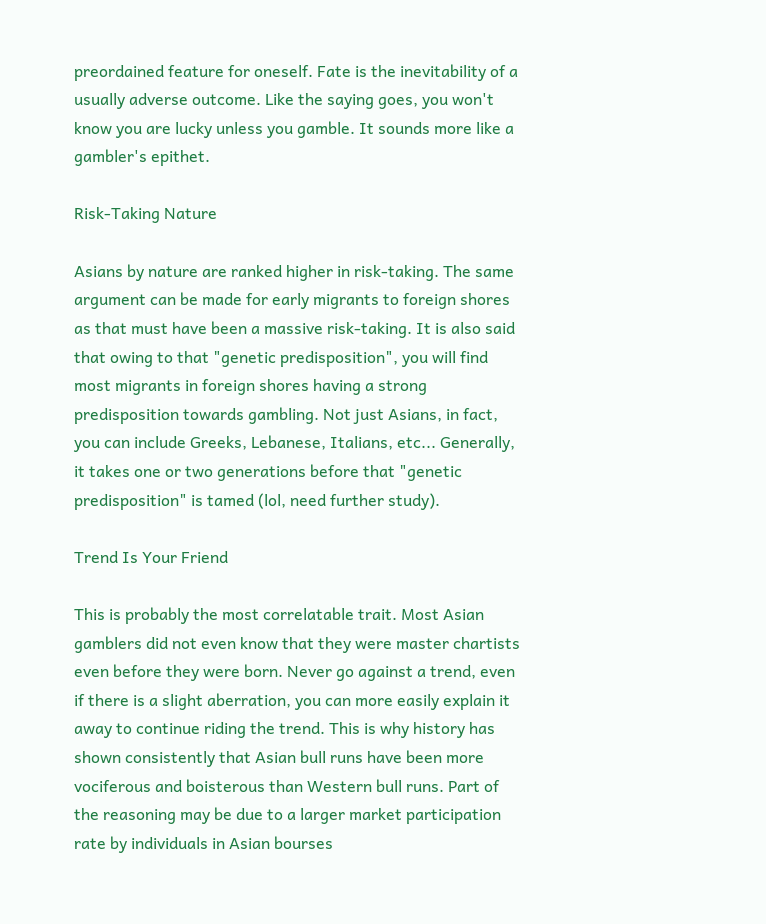preordained feature for oneself. Fate is the inevitability of a usually adverse outcome. Like the saying goes, you won't know you are lucky unless you gamble. It sounds more like a gambler's epithet.

Risk-Taking Nature

Asians by nature are ranked higher in risk-taking. The same argument can be made for early migrants to foreign shores as that must have been a massive risk-taking. It is also said that owing to that "genetic predisposition", you will find most migrants in foreign shores having a strong predisposition towards gambling. Not just Asians, in fact, you can include Greeks, Lebanese, Italians, etc... Generally, it takes one or two generations before that "genetic predisposition" is tamed (lol, need further study).

Trend Is Your Friend

This is probably the most correlatable trait. Most Asian gamblers did not even know that they were master chartists even before they were born. Never go against a trend, even if there is a slight aberration, you can more easily explain it away to continue riding the trend. This is why history has shown consistently that Asian bull runs have been more vociferous and boisterous than Western bull runs. Part of the reasoning may be due to a larger market participation rate by individuals in Asian bourses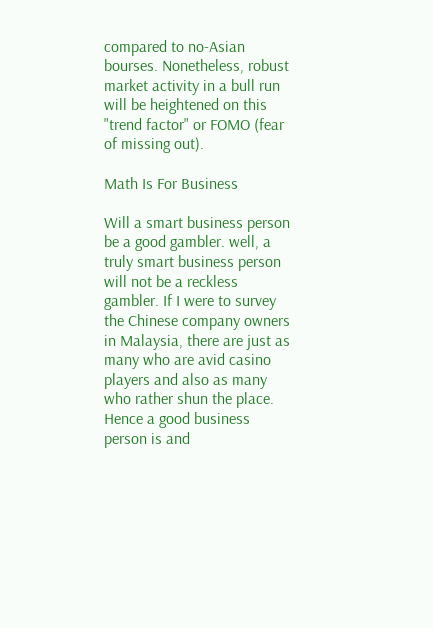compared to no-Asian bourses. Nonetheless, robust market activity in a bull run will be heightened on this "trend factor" or FOMO (fear of missing out).

Math Is For Business

Will a smart business person be a good gambler. well, a truly smart business person will not be a reckless gambler. If I were to survey the Chinese company owners in Malaysia, there are just as many who are avid casino players and also as many who rather shun the place. Hence a good business person is and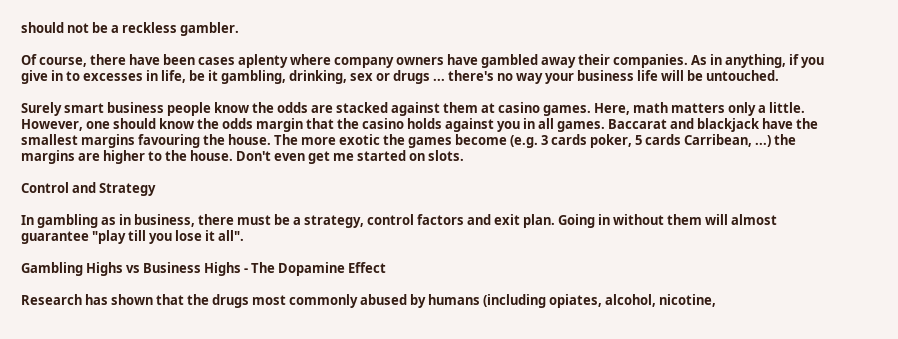should not be a reckless gambler.

Of course, there have been cases aplenty where company owners have gambled away their companies. As in anything, if you give in to excesses in life, be it gambling, drinking, sex or drugs ... there's no way your business life will be untouched.

Surely smart business people know the odds are stacked against them at casino games. Here, math matters only a little. However, one should know the odds margin that the casino holds against you in all games. Baccarat and blackjack have the smallest margins favouring the house. The more exotic the games become (e.g. 3 cards poker, 5 cards Carribean, ...) the margins are higher to the house. Don't even get me started on slots.

Control and Strategy

In gambling as in business, there must be a strategy, control factors and exit plan. Going in without them will almost guarantee "play till you lose it all".

Gambling Highs vs Business Highs - The Dopamine Effect

Research has shown that the drugs most commonly abused by humans (including opiates, alcohol, nicotine,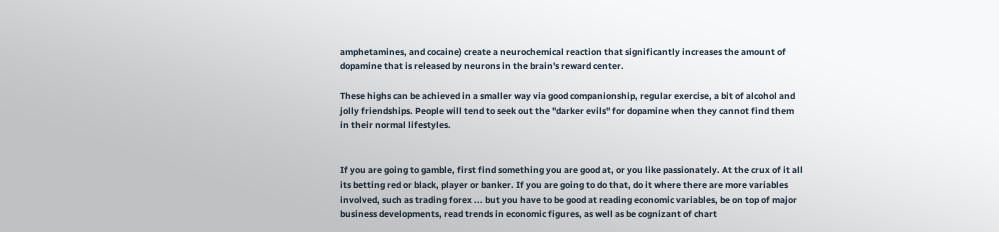amphetamines, and cocaine) create a neurochemical reaction that significantly increases the amount of dopamine that is released by neurons in the brain's reward center.

These highs can be achieved in a smaller way via good companionship, regular exercise, a bit of alcohol and jolly friendships. People will tend to seek out the "darker evils" for dopamine when they cannot find them in their normal lifestyles.


If you are going to gamble, first find something you are good at, or you like passionately. At the crux of it all its betting red or black, player or banker. If you are going to do that, do it where there are more variables involved, such as trading forex ... but you have to be good at reading economic variables, be on top of major business developments, read trends in economic figures, as well as be cognizant of chart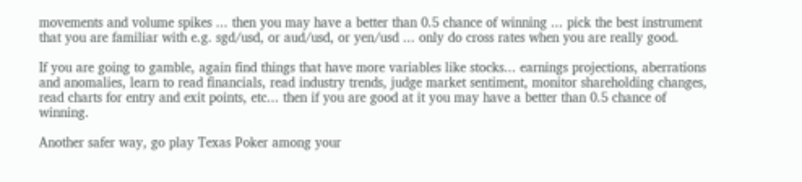movements and volume spikes ... then you may have a better than 0.5 chance of winning ... pick the best instrument that you are familiar with e.g. sgd/usd, or aud/usd, or yen/usd ... only do cross rates when you are really good.

If you are going to gamble, again find things that have more variables like stocks... earnings projections, aberrations and anomalies, learn to read financials, read industry trends, judge market sentiment, monitor shareholding changes, read charts for entry and exit points, etc... then if you are good at it you may have a better than 0.5 chance of winning.

Another safer way, go play Texas Poker among your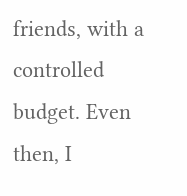friends, with a controlled budget. Even then, I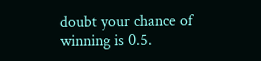doubt your chance of winning is 0.5.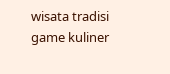wisata tradisi game kuliner